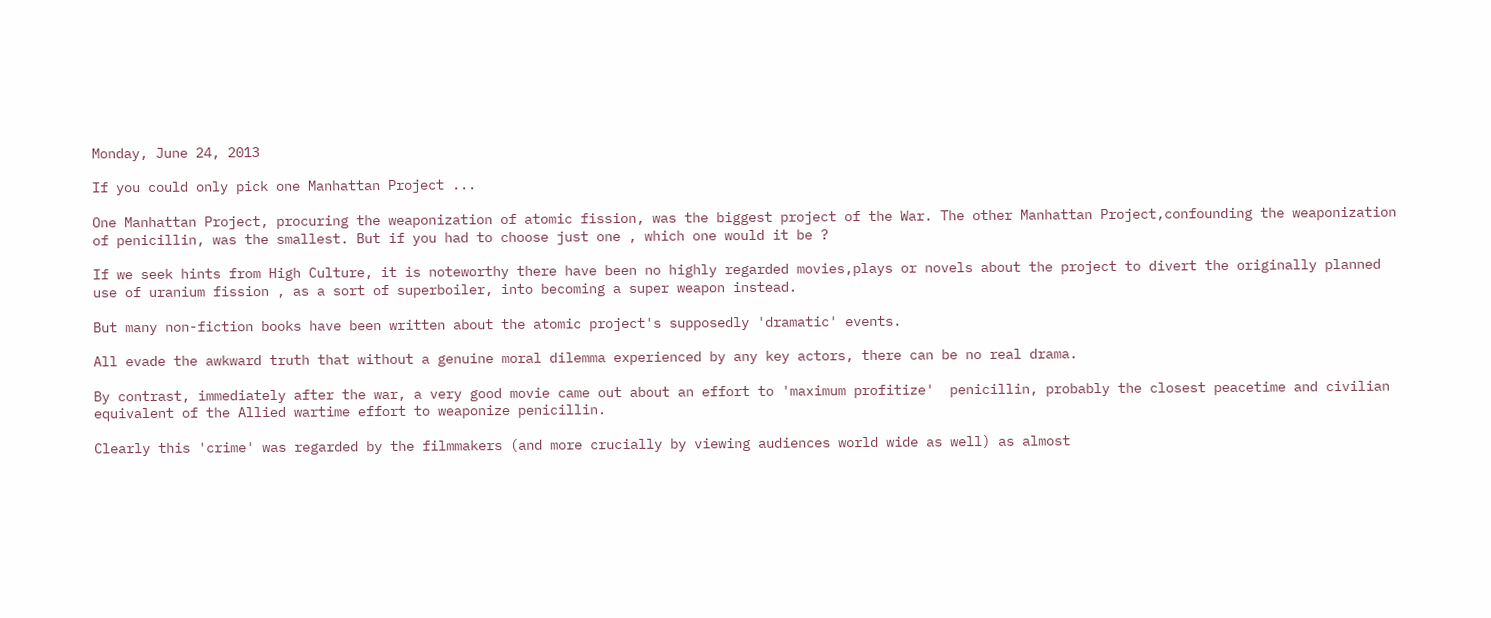Monday, June 24, 2013

If you could only pick one Manhattan Project ...

One Manhattan Project, procuring the weaponization of atomic fission, was the biggest project of the War. The other Manhattan Project,confounding the weaponization of penicillin, was the smallest. But if you had to choose just one , which one would it be ?

If we seek hints from High Culture, it is noteworthy there have been no highly regarded movies,plays or novels about the project to divert the originally planned use of uranium fission , as a sort of superboiler, into becoming a super weapon instead.

But many non-fiction books have been written about the atomic project's supposedly 'dramatic' events.

All evade the awkward truth that without a genuine moral dilemma experienced by any key actors, there can be no real drama.

By contrast, immediately after the war, a very good movie came out about an effort to 'maximum profitize'  penicillin, probably the closest peacetime and civilian equivalent of the Allied wartime effort to weaponize penicillin.

Clearly this 'crime' was regarded by the filmmakers (and more crucially by viewing audiences world wide as well) as almost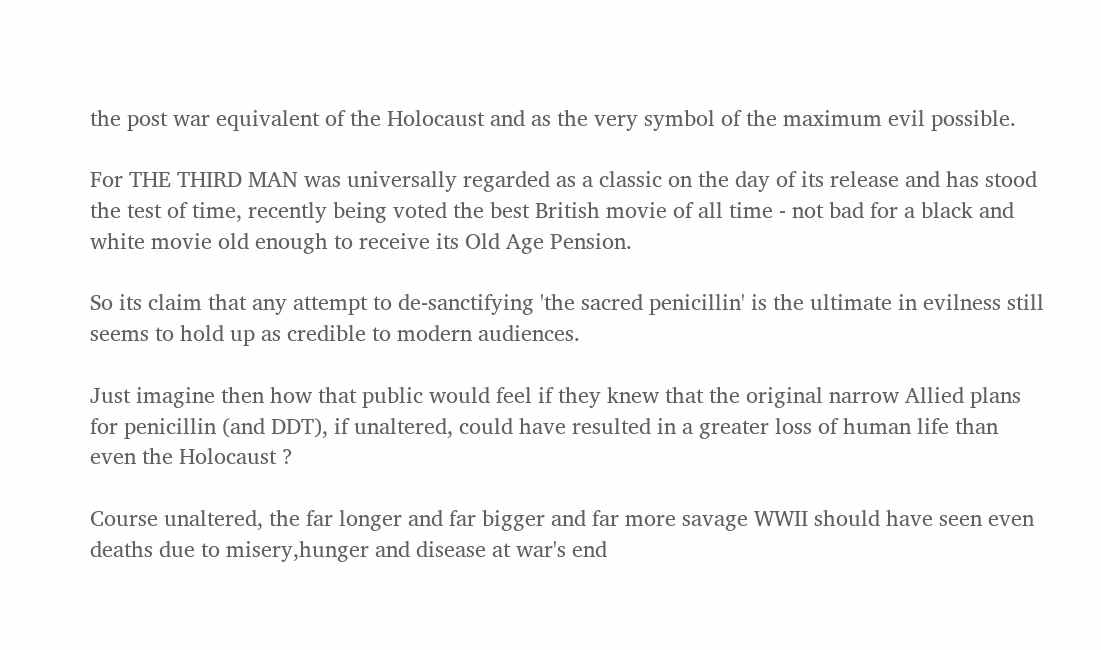the post war equivalent of the Holocaust and as the very symbol of the maximum evil possible.

For THE THIRD MAN was universally regarded as a classic on the day of its release and has stood the test of time, recently being voted the best British movie of all time - not bad for a black and white movie old enough to receive its Old Age Pension.

So its claim that any attempt to de-sanctifying 'the sacred penicillin' is the ultimate in evilness still seems to hold up as credible to modern audiences.

Just imagine then how that public would feel if they knew that the original narrow Allied plans for penicillin (and DDT), if unaltered, could have resulted in a greater loss of human life than even the Holocaust ?

Course unaltered, the far longer and far bigger and far more savage WWII should have seen even deaths due to misery,hunger and disease at war's end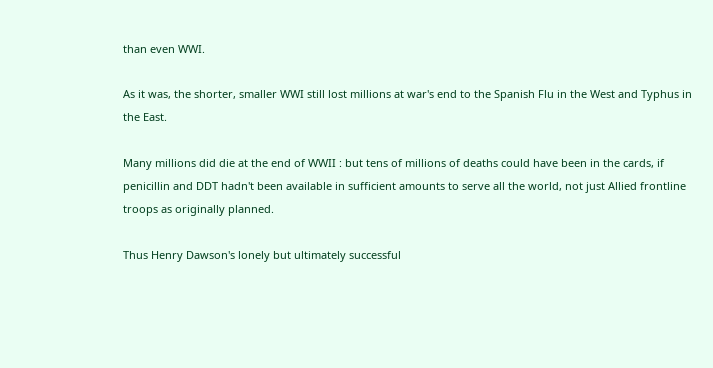than even WWI.

As it was, the shorter, smaller WWI still lost millions at war's end to the Spanish Flu in the West and Typhus in the East.

Many millions did die at the end of WWII : but tens of millions of deaths could have been in the cards, if penicillin and DDT hadn't been available in sufficient amounts to serve all the world, not just Allied frontline troops as originally planned.

Thus Henry Dawson's lonely but ultimately successful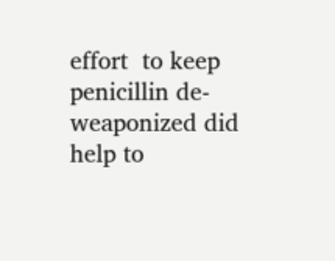effort  to keep penicillin de-weaponized did help to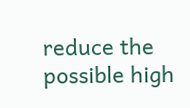reduce the possible high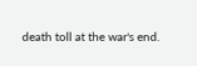death toll at the war's end.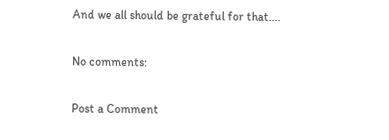And we all should be grateful for that....

No comments:

Post a Comment